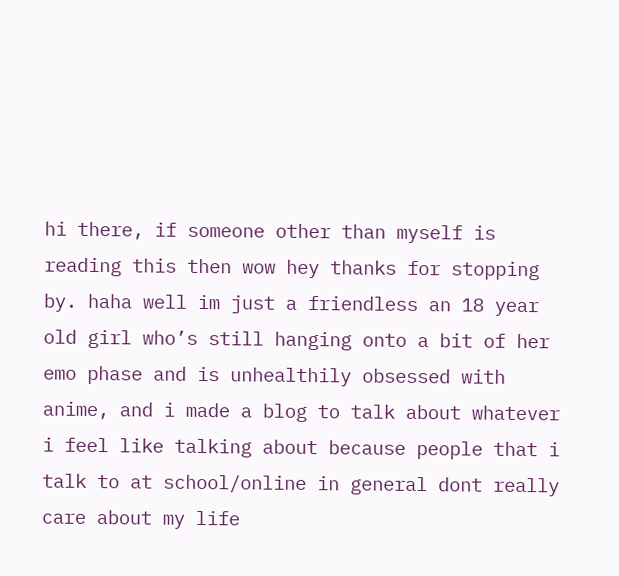hi there, if someone other than myself is reading this then wow hey thanks for stopping by. haha well im just a friendless an 18 year old girl who’s still hanging onto a bit of her emo phase and is unhealthily obsessed with anime, and i made a blog to talk about whatever i feel like talking about because people that i talk to at school/online in general dont really care about my life